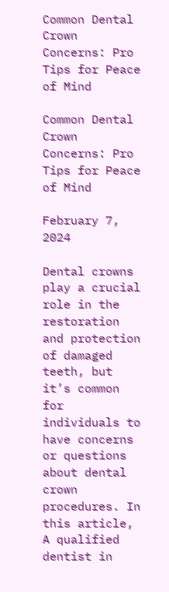Common Dental Crown Concerns: Pro Tips for Peace of Mind

Common Dental Crown Concerns: Pro Tips for Peace of Mind

February 7, 2024

Dental crowns play a crucial role in the restoration and protection of damaged teeth, but it’s common for individuals to have concerns or questions about dental crown procedures. In this article, A qualified dentist in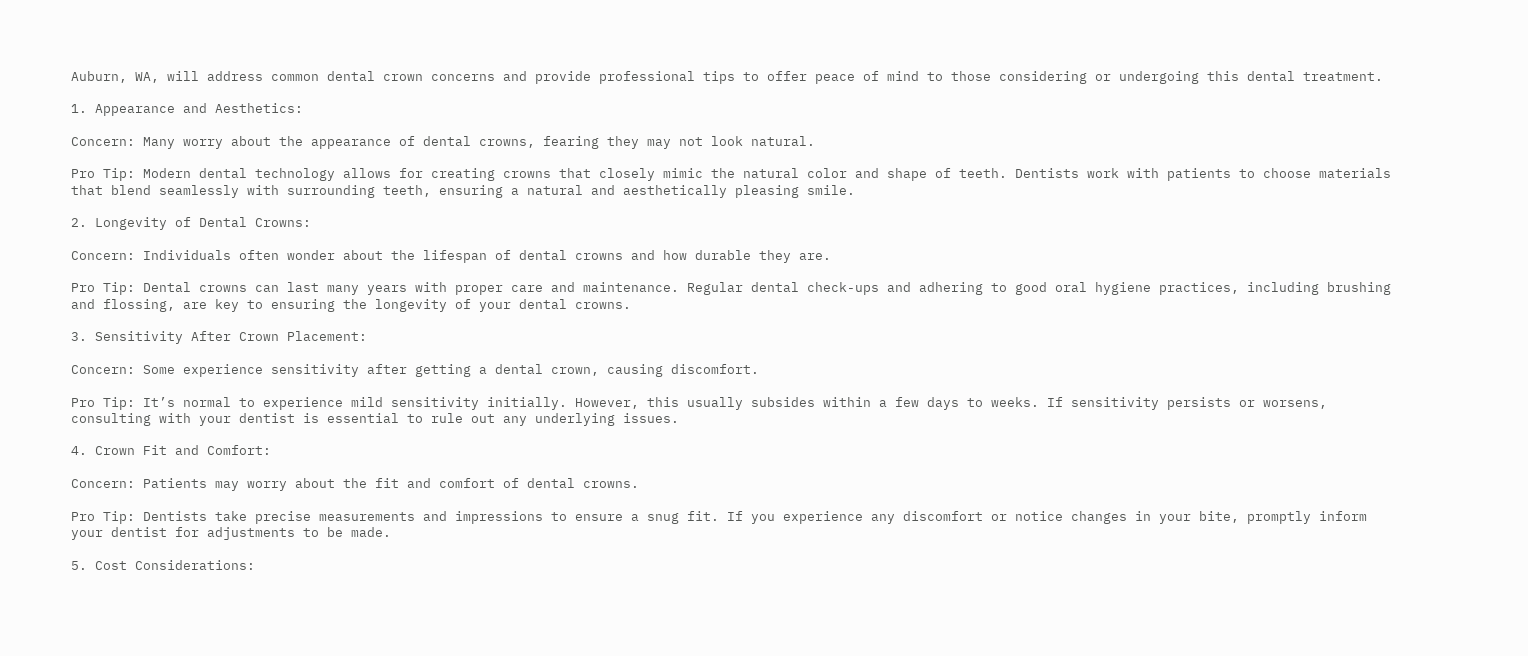Auburn, WA, will address common dental crown concerns and provide professional tips to offer peace of mind to those considering or undergoing this dental treatment.

1. Appearance and Aesthetics:

Concern: Many worry about the appearance of dental crowns, fearing they may not look natural.

Pro Tip: Modern dental technology allows for creating crowns that closely mimic the natural color and shape of teeth. Dentists work with patients to choose materials that blend seamlessly with surrounding teeth, ensuring a natural and aesthetically pleasing smile.

2. Longevity of Dental Crowns:

Concern: Individuals often wonder about the lifespan of dental crowns and how durable they are.

Pro Tip: Dental crowns can last many years with proper care and maintenance. Regular dental check-ups and adhering to good oral hygiene practices, including brushing and flossing, are key to ensuring the longevity of your dental crowns.

3. Sensitivity After Crown Placement:

Concern: Some experience sensitivity after getting a dental crown, causing discomfort.

Pro Tip: It’s normal to experience mild sensitivity initially. However, this usually subsides within a few days to weeks. If sensitivity persists or worsens, consulting with your dentist is essential to rule out any underlying issues.

4. Crown Fit and Comfort:

Concern: Patients may worry about the fit and comfort of dental crowns.

Pro Tip: Dentists take precise measurements and impressions to ensure a snug fit. If you experience any discomfort or notice changes in your bite, promptly inform your dentist for adjustments to be made.

5. Cost Considerations: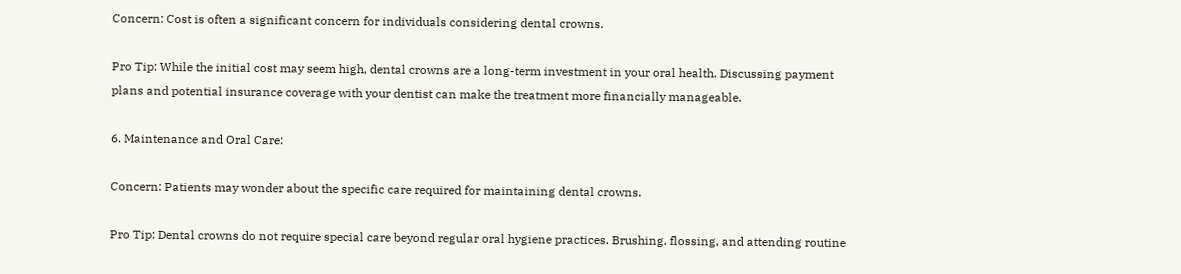Concern: Cost is often a significant concern for individuals considering dental crowns.

Pro Tip: While the initial cost may seem high, dental crowns are a long-term investment in your oral health. Discussing payment plans and potential insurance coverage with your dentist can make the treatment more financially manageable.

6. Maintenance and Oral Care:

Concern: Patients may wonder about the specific care required for maintaining dental crowns.

Pro Tip: Dental crowns do not require special care beyond regular oral hygiene practices. Brushing, flossing, and attending routine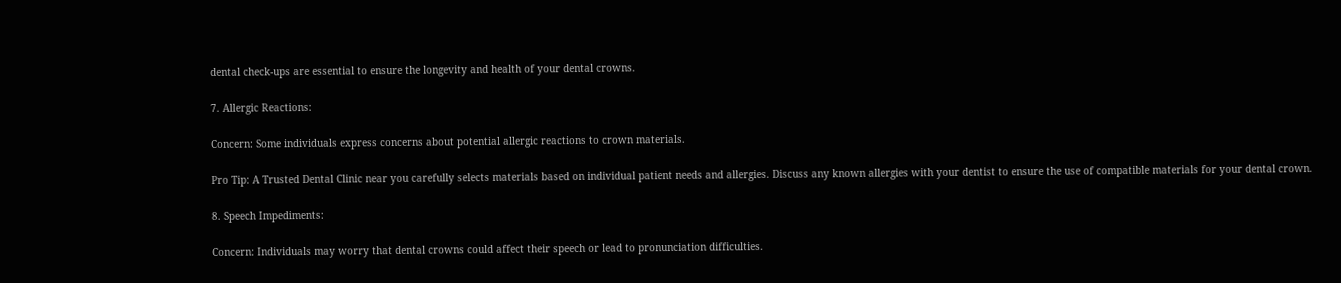dental check-ups are essential to ensure the longevity and health of your dental crowns.

7. Allergic Reactions:

Concern: Some individuals express concerns about potential allergic reactions to crown materials.

Pro Tip: A Trusted Dental Clinic near you carefully selects materials based on individual patient needs and allergies. Discuss any known allergies with your dentist to ensure the use of compatible materials for your dental crown.

8. Speech Impediments:

Concern: Individuals may worry that dental crowns could affect their speech or lead to pronunciation difficulties.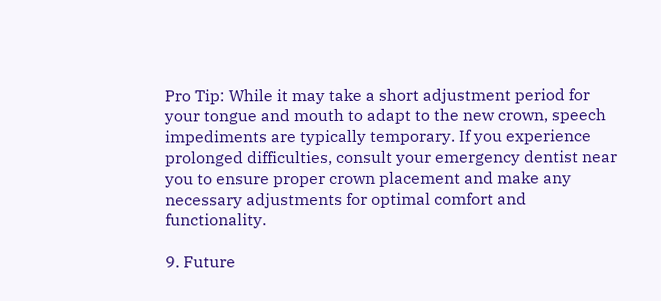Pro Tip: While it may take a short adjustment period for your tongue and mouth to adapt to the new crown, speech impediments are typically temporary. If you experience prolonged difficulties, consult your emergency dentist near you to ensure proper crown placement and make any necessary adjustments for optimal comfort and functionality.

9. Future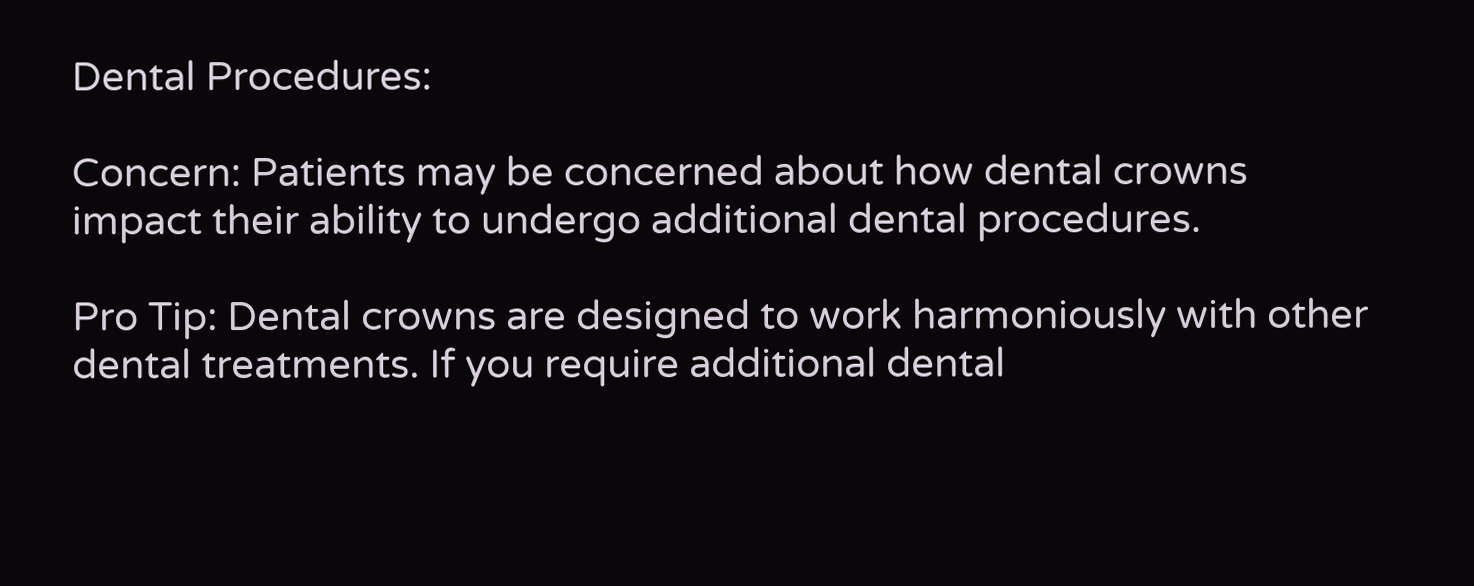Dental Procedures:

Concern: Patients may be concerned about how dental crowns impact their ability to undergo additional dental procedures.

Pro Tip: Dental crowns are designed to work harmoniously with other dental treatments. If you require additional dental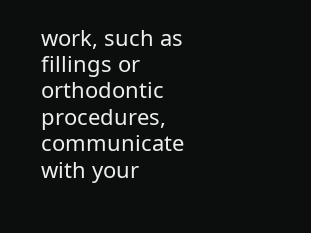work, such as fillings or orthodontic procedures, communicate with your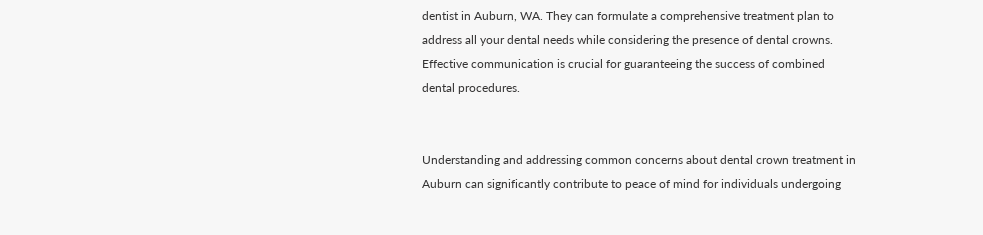dentist in Auburn, WA. They can formulate a comprehensive treatment plan to address all your dental needs while considering the presence of dental crowns. Effective communication is crucial for guaranteeing the success of combined dental procedures.


Understanding and addressing common concerns about dental crown treatment in Auburn can significantly contribute to peace of mind for individuals undergoing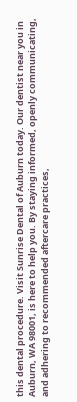this dental procedure. Visit Sunrise Dental of Auburn today. Our dentist near you in Auburn, WA 98001, is here to help you. By staying informed, openly communicating, and adhering to recommended aftercare practices,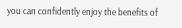you can confidently enjoy the benefits of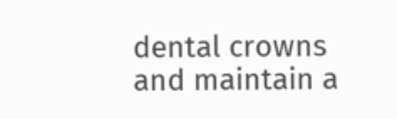dental crowns and maintain a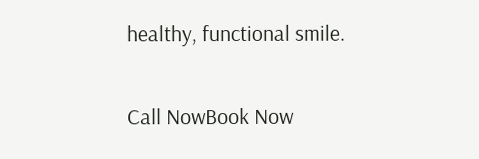healthy, functional smile.

Call NowBook Now